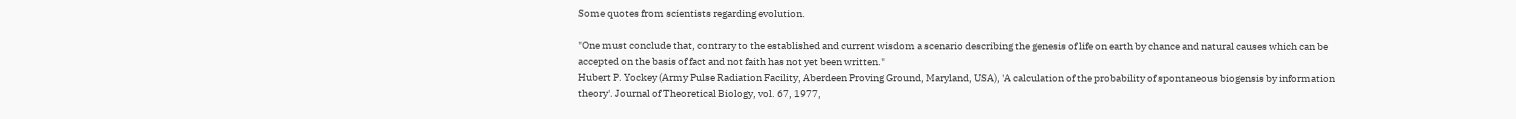Some quotes from scientists regarding evolution.

"One must conclude that, contrary to the established and current wisdom a scenario describing the genesis of life on earth by chance and natural causes which can be accepted on the basis of fact and not faith has not yet been written."
Hubert P. Yockey (Army Pulse Radiation Facility, Aberdeen Proving Ground, Maryland, USA), 'A calculation of the probability of spontaneous biogensis by information theory'. Journal of Theoretical Biology, vol. 67, 1977,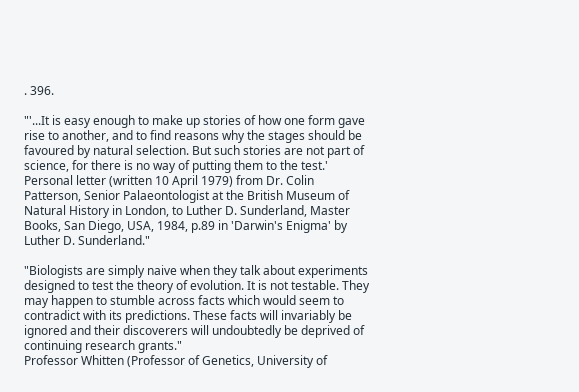. 396.

"'...It is easy enough to make up stories of how one form gave rise to another, and to find reasons why the stages should be favoured by natural selection. But such stories are not part of science, for there is no way of putting them to the test.'
Personal letter (written 10 April 1979) from Dr. Colin Patterson, Senior Palaeontologist at the British Museum of Natural History in London, to Luther D. Sunderland, Master Books, San Diego, USA, 1984, p.89 in 'Darwin's Enigma' by Luther D. Sunderland."

"Biologists are simply naive when they talk about experiments designed to test the theory of evolution. It is not testable. They may happen to stumble across facts which would seem to contradict with its predictions. These facts will invariably be ignored and their discoverers will undoubtedly be deprived of continuing research grants."
Professor Whitten (Professor of Genetics, University of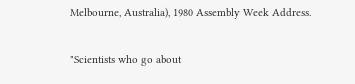Melbourne, Australia), 1980 Assembly Week Address.

"Scientists who go about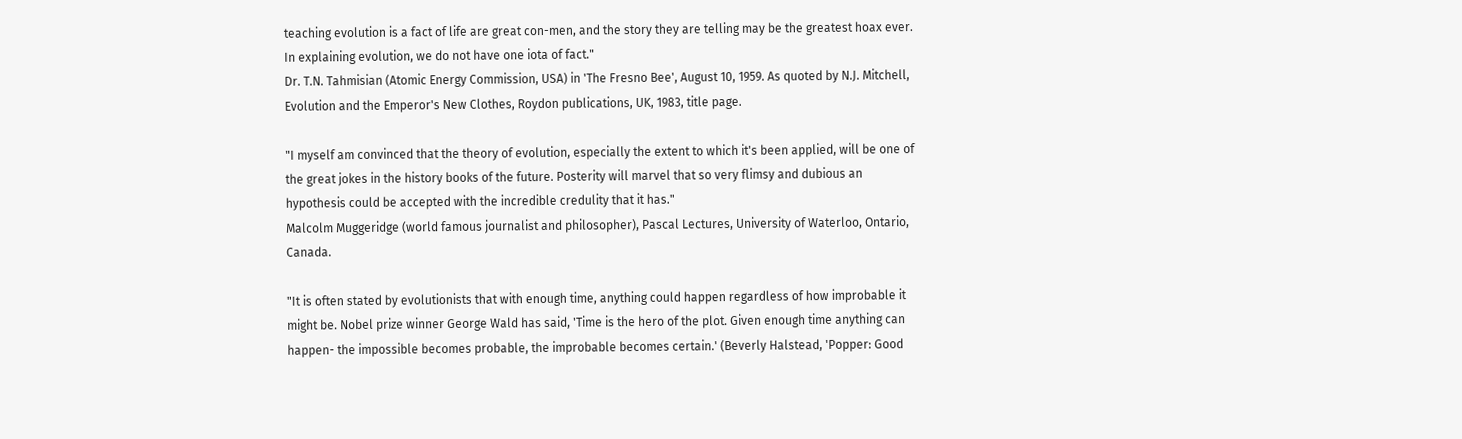teaching evolution is a fact of life are great con-men, and the story they are telling may be the greatest hoax ever. In explaining evolution, we do not have one iota of fact."
Dr. T.N. Tahmisian (Atomic Energy Commission, USA) in 'The Fresno Bee', August 10, 1959. As quoted by N.J. Mitchell, Evolution and the Emperor's New Clothes, Roydon publications, UK, 1983, title page.

"I myself am convinced that the theory of evolution, especially the extent to which it's been applied, will be one of the great jokes in the history books of the future. Posterity will marvel that so very flimsy and dubious an hypothesis could be accepted with the incredible credulity that it has."
Malcolm Muggeridge (world famous journalist and philosopher), Pascal Lectures, University of Waterloo, Ontario, Canada.

"It is often stated by evolutionists that with enough time, anything could happen regardless of how improbable it might be. Nobel prize winner George Wald has said, 'Time is the hero of the plot. Given enough time anything can happen- the impossible becomes probable, the improbable becomes certain.' (Beverly Halstead, 'Popper: Good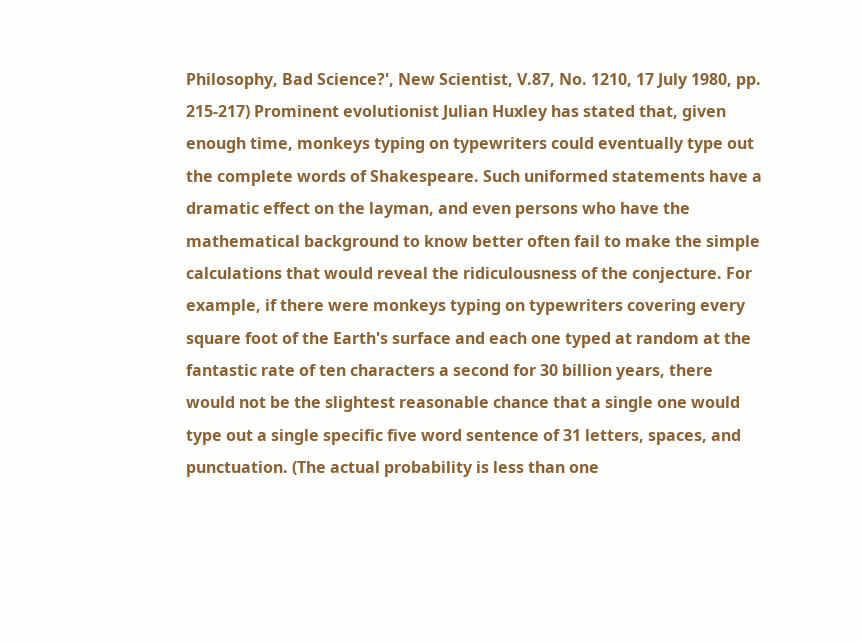Philosophy, Bad Science?', New Scientist, V.87, No. 1210, 17 July 1980, pp. 215-217) Prominent evolutionist Julian Huxley has stated that, given enough time, monkeys typing on typewriters could eventually type out the complete words of Shakespeare. Such uniformed statements have a dramatic effect on the layman, and even persons who have the mathematical background to know better often fail to make the simple calculations that would reveal the ridiculousness of the conjecture. For example, if there were monkeys typing on typewriters covering every square foot of the Earth's surface and each one typed at random at the fantastic rate of ten characters a second for 30 billion years, there would not be the slightest reasonable chance that a single one would type out a single specific five word sentence of 31 letters, spaces, and punctuation. (The actual probability is less than one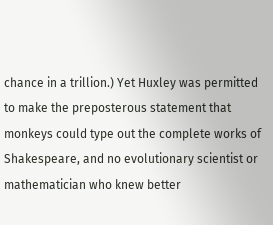chance in a trillion.) Yet Huxley was permitted to make the preposterous statement that monkeys could type out the complete works of Shakespeare, and no evolutionary scientist or mathematician who knew better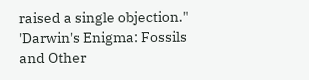raised a single objection."
'Darwin's Enigma: Fossils and Other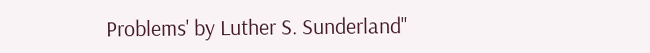Problems' by Luther S. Sunderland"